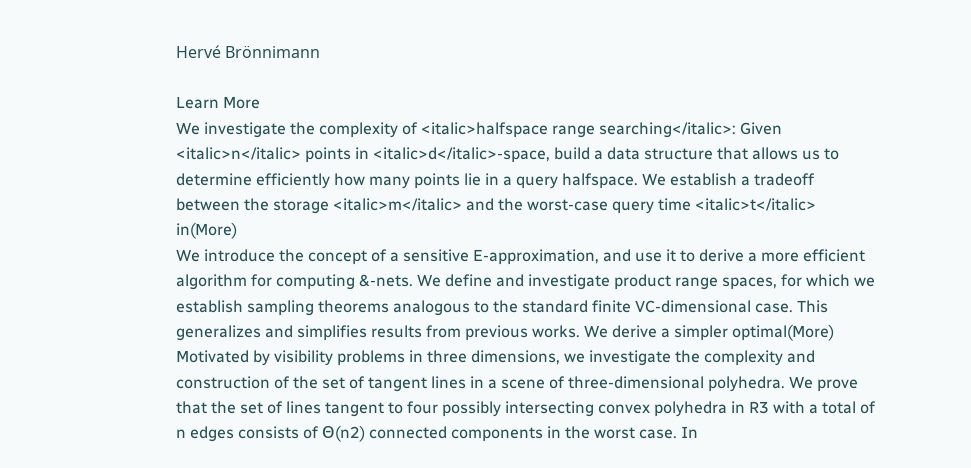Hervé Brönnimann

Learn More
We investigate the complexity of <italic>halfspace range searching</italic>: Given <italic>n</italic> points in <italic>d</italic>-space, build a data structure that allows us to determine efficiently how many points lie in a query halfspace. We establish a tradeoff between the storage <italic>m</italic> and the worst-case query time <italic>t</italic> in(More)
We introduce the concept of a sensitive E-approximation, and use it to derive a more efficient algorithm for computing &-nets. We define and investigate product range spaces, for which we establish sampling theorems analogous to the standard finite VC-dimensional case. This generalizes and simplifies results from previous works. We derive a simpler optimal(More)
Motivated by visibility problems in three dimensions, we investigate the complexity and construction of the set of tangent lines in a scene of three-dimensional polyhedra. We prove that the set of lines tangent to four possibly intersecting convex polyhedra in R3 with a total of n edges consists of Θ(n2) connected components in the worst case. In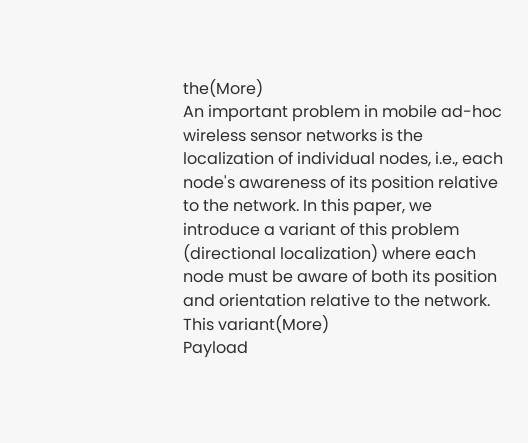the(More)
An important problem in mobile ad-hoc wireless sensor networks is the localization of individual nodes, i.e., each node's awareness of its position relative to the network. In this paper, we introduce a variant of this problem (directional localization) where each node must be aware of both its position and orientation relative to the network. This variant(More)
Payload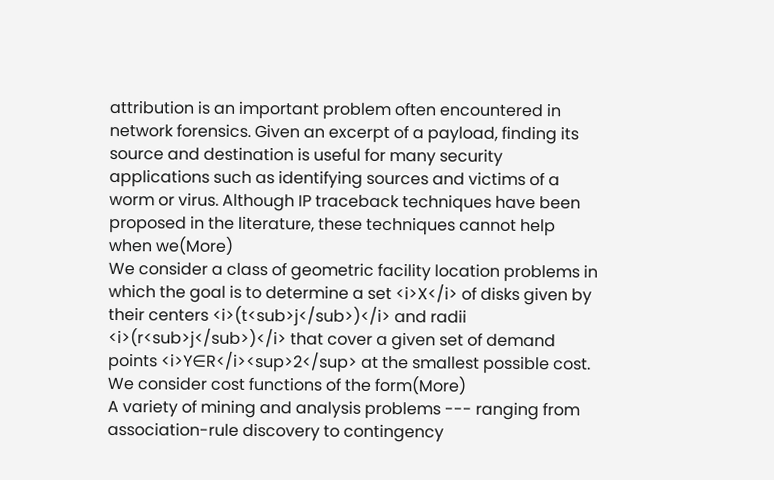attribution is an important problem often encountered in network forensics. Given an excerpt of a payload, finding its source and destination is useful for many security applications such as identifying sources and victims of a worm or virus. Although IP traceback techniques have been proposed in the literature, these techniques cannot help when we(More)
We consider a class of geometric facility location problems in which the goal is to determine a set <i>X</i> of disks given by their centers <i>(t<sub>j</sub>)</i> and radii <i>(r<sub>j</sub>)</i> that cover a given set of demand points <i>Y∈R</i><sup>2</sup> at the smallest possible cost. We consider cost functions of the form(More)
A variety of mining and analysis problems --- ranging from association-rule discovery to contingency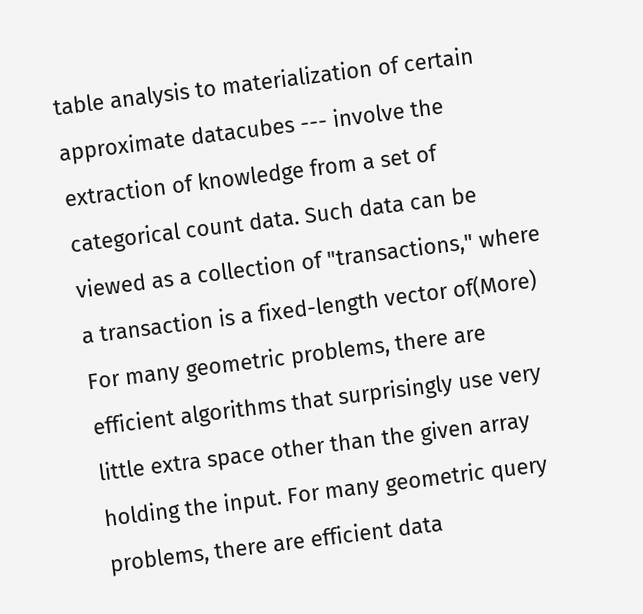table analysis to materialization of certain approximate datacubes --- involve the extraction of knowledge from a set of categorical count data. Such data can be viewed as a collection of "transactions," where a transaction is a fixed-length vector of(More)
For many geometric problems, there are efficient algorithms that surprisingly use very little extra space other than the given array holding the input. For many geometric query problems, there are efficient data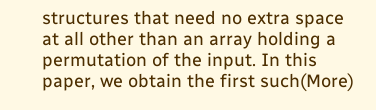structures that need no extra space at all other than an array holding a permutation of the input. In this paper, we obtain the first such(More)